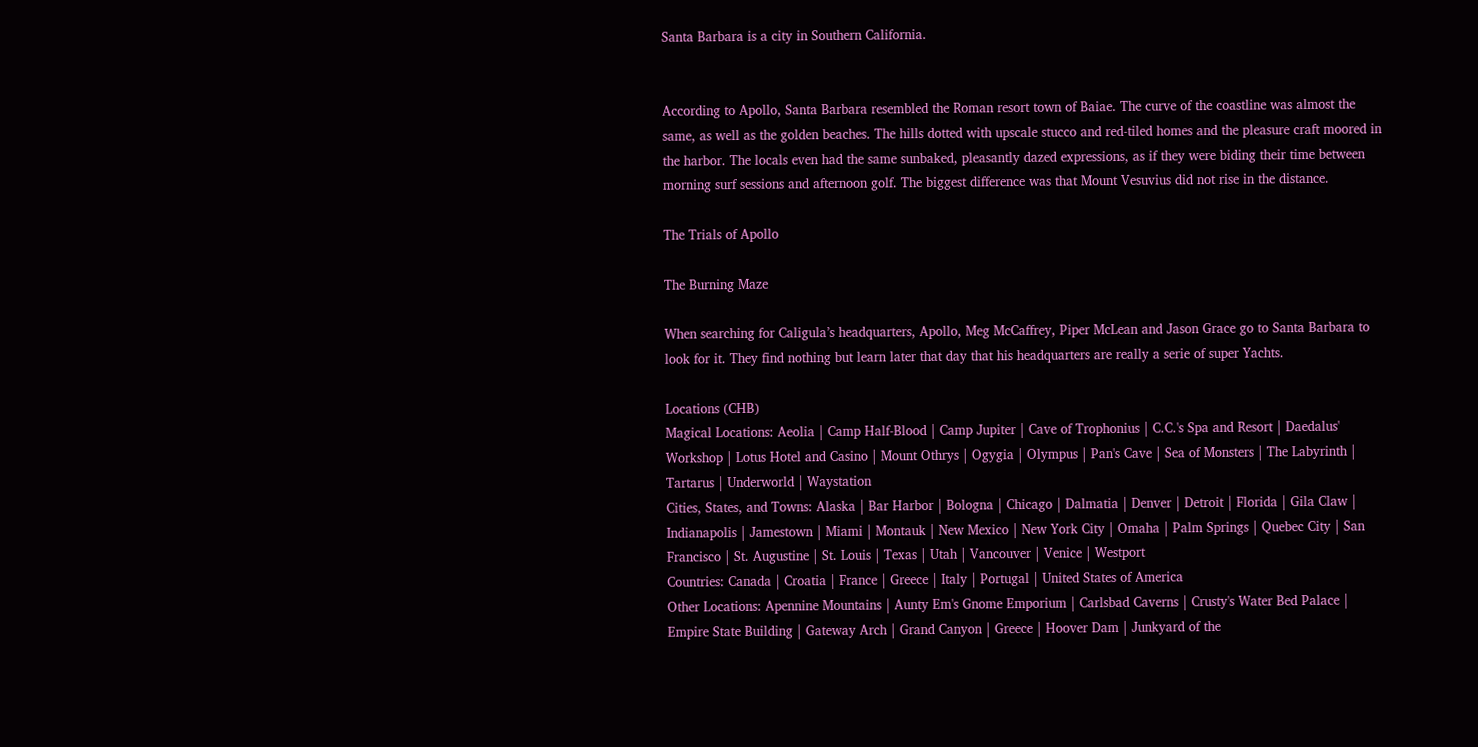Santa Barbara is a city in Southern California.


According to Apollo, Santa Barbara resembled the Roman resort town of Baiae. The curve of the coastline was almost the same, as well as the golden beaches. The hills dotted with upscale stucco and red-tiled homes and the pleasure craft moored in the harbor. The locals even had the same sunbaked, pleasantly dazed expressions, as if they were biding their time between morning surf sessions and afternoon golf. The biggest difference was that Mount Vesuvius did not rise in the distance.

The Trials of Apollo

The Burning Maze

When searching for Caligula’s headquarters, Apollo, Meg McCaffrey, Piper McLean and Jason Grace go to Santa Barbara to look for it. They find nothing but learn later that day that his headquarters are really a serie of super Yachts.

Locations (CHB)
Magical Locations: Aeolia | Camp Half-Blood | Camp Jupiter | Cave of Trophonius | C.C.'s Spa and Resort | Daedalus' Workshop | Lotus Hotel and Casino | Mount Othrys | Ogygia | Olympus | Pan's Cave | Sea of Monsters | The Labyrinth | Tartarus | Underworld | Waystation
Cities, States, and Towns: Alaska | Bar Harbor | Bologna | Chicago | Dalmatia | Denver | Detroit | Florida | Gila Claw | Indianapolis | Jamestown | Miami | Montauk | New Mexico | New York City | Omaha | Palm Springs | Quebec City | San Francisco | St. Augustine | St. Louis | Texas | Utah | Vancouver | Venice | Westport
Countries: Canada | Croatia | France | Greece | Italy | Portugal | United States of America
Other Locations: Apennine Mountains | Aunty Em's Gnome Emporium | Carlsbad Caverns | Crusty's Water Bed Palace | Empire State Building | Gateway Arch | Grand Canyon | Greece | Hoover Dam | Junkyard of the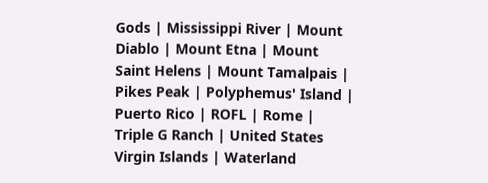Gods | Mississippi River | Mount Diablo | Mount Etna | Mount Saint Helens | Mount Tamalpais | Pikes Peak | Polyphemus' Island | Puerto Rico | ROFL | Rome | Triple G Ranch | United States Virgin Islands | Waterland